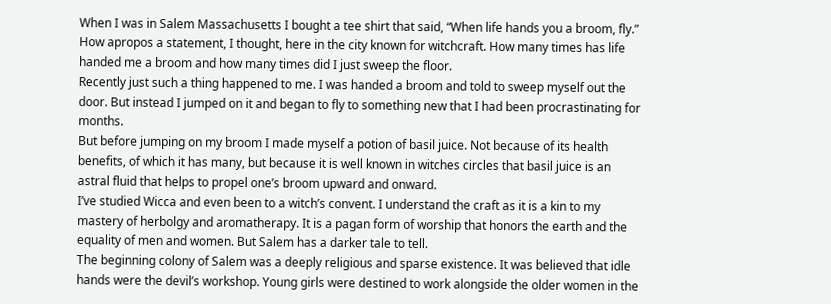When I was in Salem Massachusetts I bought a tee shirt that said, “When life hands you a broom, fly.” How apropos a statement, I thought, here in the city known for witchcraft. How many times has life handed me a broom and how many times did I just sweep the floor.
Recently just such a thing happened to me. I was handed a broom and told to sweep myself out the door. But instead I jumped on it and began to fly to something new that I had been procrastinating for months.
But before jumping on my broom I made myself a potion of basil juice. Not because of its health benefits, of which it has many, but because it is well known in witches circles that basil juice is an astral fluid that helps to propel one’s broom upward and onward.
I’ve studied Wicca and even been to a witch’s convent. I understand the craft as it is a kin to my mastery of herbolgy and aromatherapy. It is a pagan form of worship that honors the earth and the equality of men and women. But Salem has a darker tale to tell.
The beginning colony of Salem was a deeply religious and sparse existence. It was believed that idle hands were the devil’s workshop. Young girls were destined to work alongside the older women in the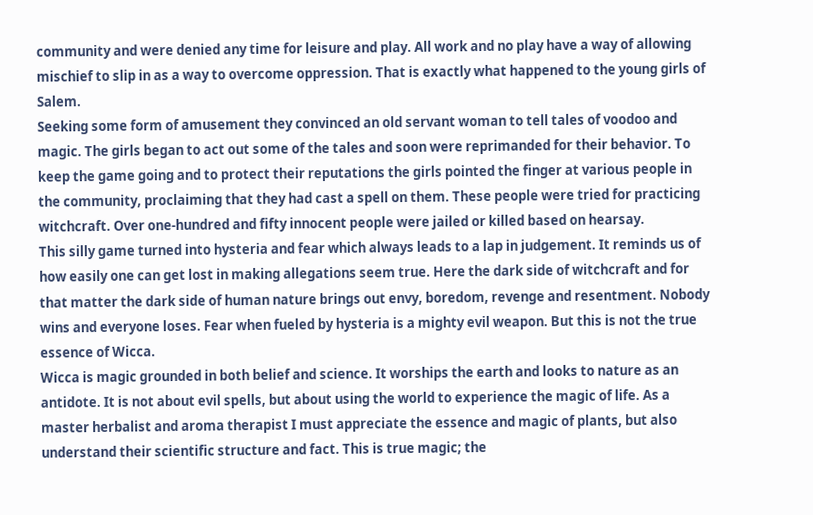community and were denied any time for leisure and play. All work and no play have a way of allowing mischief to slip in as a way to overcome oppression. That is exactly what happened to the young girls of Salem.
Seeking some form of amusement they convinced an old servant woman to tell tales of voodoo and magic. The girls began to act out some of the tales and soon were reprimanded for their behavior. To keep the game going and to protect their reputations the girls pointed the finger at various people in the community, proclaiming that they had cast a spell on them. These people were tried for practicing witchcraft. Over one-hundred and fifty innocent people were jailed or killed based on hearsay.
This silly game turned into hysteria and fear which always leads to a lap in judgement. It reminds us of how easily one can get lost in making allegations seem true. Here the dark side of witchcraft and for that matter the dark side of human nature brings out envy, boredom, revenge and resentment. Nobody wins and everyone loses. Fear when fueled by hysteria is a mighty evil weapon. But this is not the true essence of Wicca.
Wicca is magic grounded in both belief and science. It worships the earth and looks to nature as an antidote. It is not about evil spells, but about using the world to experience the magic of life. As a master herbalist and aroma therapist I must appreciate the essence and magic of plants, but also understand their scientific structure and fact. This is true magic; the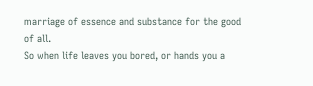marriage of essence and substance for the good of all.
So when life leaves you bored, or hands you a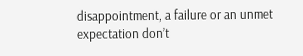disappointment, a failure or an unmet expectation don’t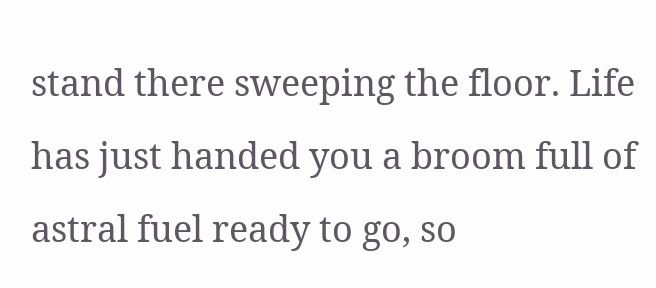stand there sweeping the floor. Life has just handed you a broom full of astral fuel ready to go, so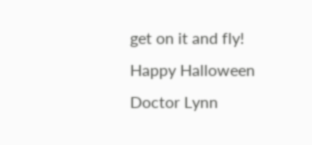get on it and fly!
Happy Halloween
Doctor Lynn